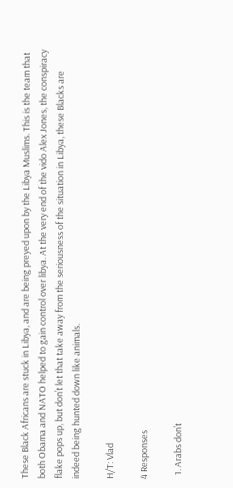These Black Africans are stuck in Libya, and are being preyed upon by the Libya Muslims. This is the team that both Obama and NATO helped to gain control over libya. At the very end of the vido Alex Jones, the conspiracy flake pops up, but don’t let that take away from the seriousness of the situation in Libya, these Blacks are indeed being hunted down like animals.

H/T: Vlad

4 Responses

  1. Arabs don’t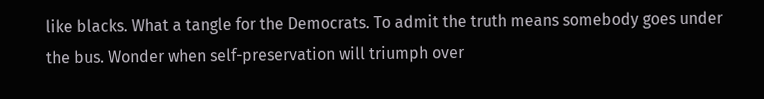like blacks. What a tangle for the Democrats. To admit the truth means somebody goes under the bus. Wonder when self-preservation will triumph over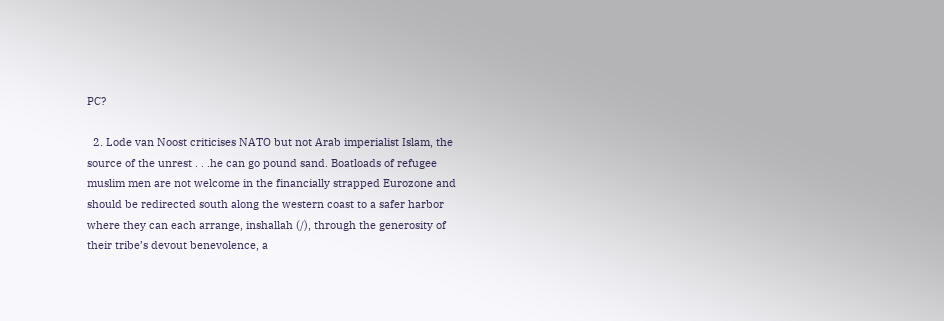PC?

  2. Lode van Noost criticises NATO but not Arab imperialist Islam, the source of the unrest . . .he can go pound sand. Boatloads of refugee muslim men are not welcome in the financially strapped Eurozone and should be redirected south along the western coast to a safer harbor where they can each arrange, inshallah (/), through the generosity of their tribe’s devout benevolence, a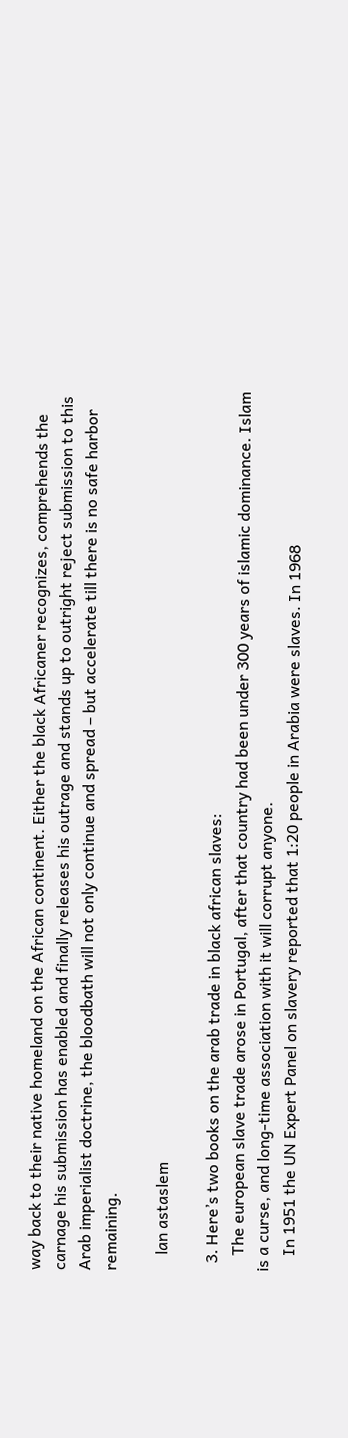way back to their native homeland on the African continent. Either the black Africaner recognizes, comprehends the carnage his submission has enabled and finally releases his outrage and stands up to outright reject submission to this Arab imperialist doctrine, the bloodbath will not only continue and spread – but accelerate till there is no safe harbor remaining.

    lan astaslem

  3. Here’s two books on the arab trade in black african slaves:
    The european slave trade arose in Portugal, after that country had been under 300 years of islamic dominance. Islam is a curse, and long-time association with it will corrupt anyone.
    In 1951 the UN Expert Panel on slavery reported that 1:20 people in Arabia were slaves. In 1968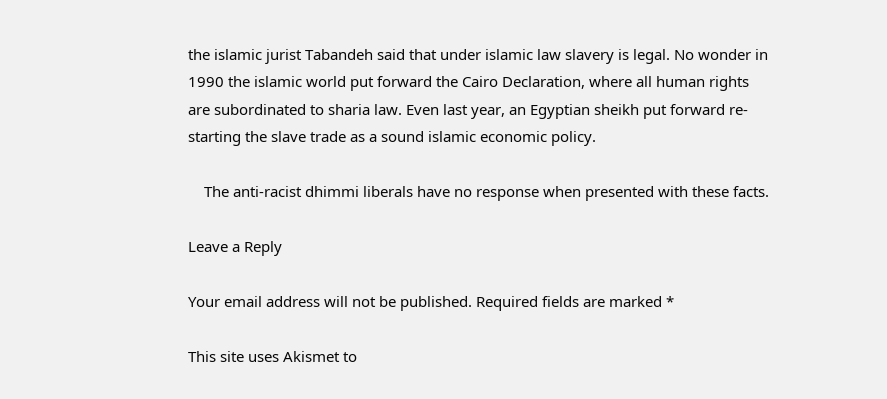the islamic jurist Tabandeh said that under islamic law slavery is legal. No wonder in 1990 the islamic world put forward the Cairo Declaration, where all human rights are subordinated to sharia law. Even last year, an Egyptian sheikh put forward re-starting the slave trade as a sound islamic economic policy.

    The anti-racist dhimmi liberals have no response when presented with these facts.

Leave a Reply

Your email address will not be published. Required fields are marked *

This site uses Akismet to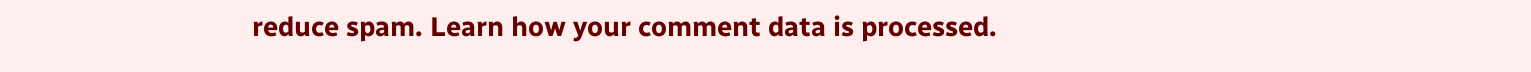reduce spam. Learn how your comment data is processed.